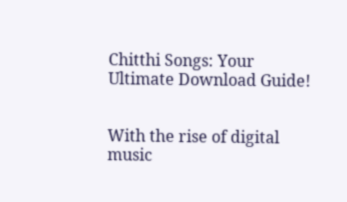Chitthi Songs: Your Ultimate Download Guide!


With the rise of digital music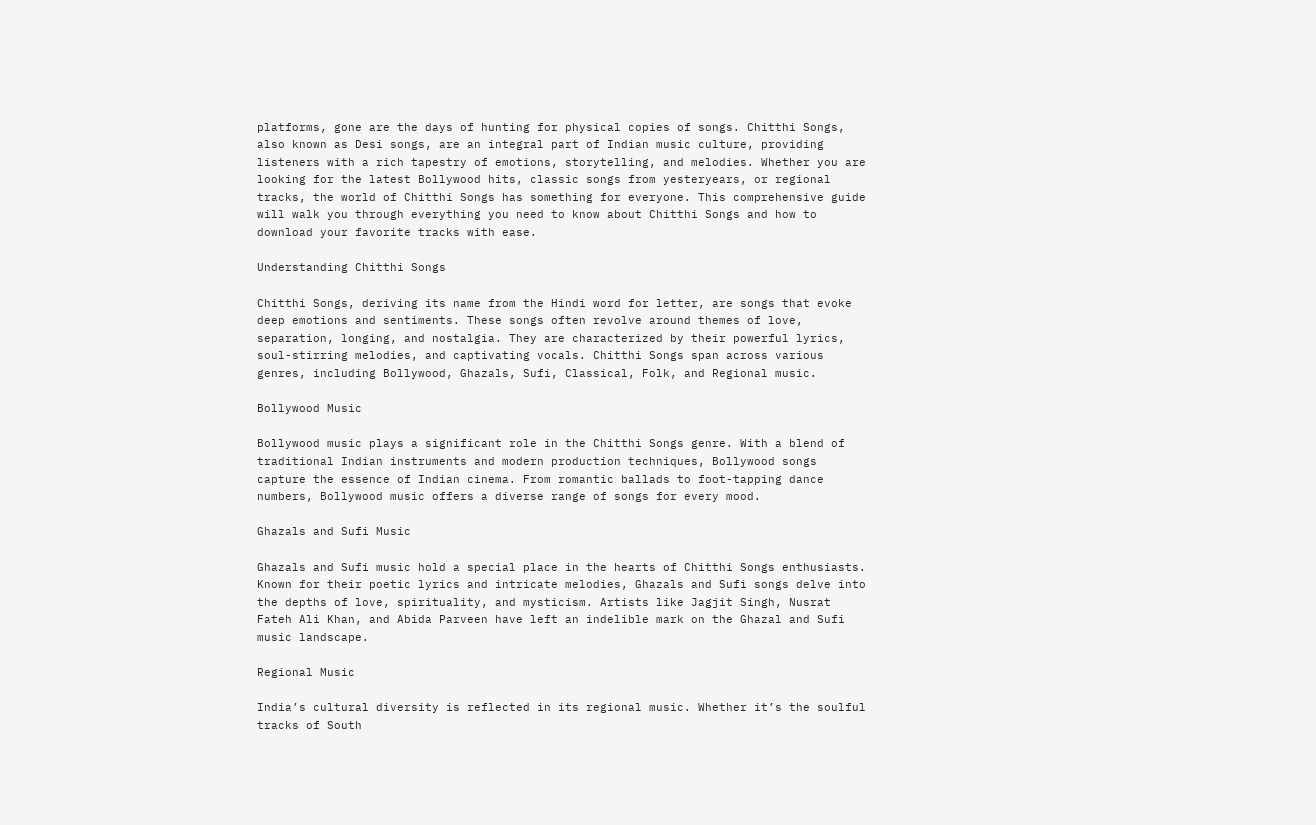platforms, gone are the days of hunting for physical copies of songs. Chitthi Songs, also known as Desi songs, are an integral part of Indian music culture, providing listeners with a rich tapestry of emotions, storytelling, and melodies. Whether you are looking for the latest Bollywood hits, classic songs from yesteryears, or regional tracks, the world of Chitthi Songs has something for everyone. This comprehensive guide will walk you through everything you need to know about Chitthi Songs and how to download your favorite tracks with ease.

Understanding Chitthi Songs

Chitthi Songs, deriving its name from the Hindi word for letter, are songs that evoke deep emotions and sentiments. These songs often revolve around themes of love, separation, longing, and nostalgia. They are characterized by their powerful lyrics, soul-stirring melodies, and captivating vocals. Chitthi Songs span across various genres, including Bollywood, Ghazals, Sufi, Classical, Folk, and Regional music.

Bollywood Music

Bollywood music plays a significant role in the Chitthi Songs genre. With a blend of traditional Indian instruments and modern production techniques, Bollywood songs capture the essence of Indian cinema. From romantic ballads to foot-tapping dance numbers, Bollywood music offers a diverse range of songs for every mood.

Ghazals and Sufi Music

Ghazals and Sufi music hold a special place in the hearts of Chitthi Songs enthusiasts. Known for their poetic lyrics and intricate melodies, Ghazals and Sufi songs delve into the depths of love, spirituality, and mysticism. Artists like Jagjit Singh, Nusrat Fateh Ali Khan, and Abida Parveen have left an indelible mark on the Ghazal and Sufi music landscape.

Regional Music

India’s cultural diversity is reflected in its regional music. Whether it’s the soulful tracks of South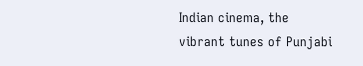Indian cinema, the vibrant tunes of Punjabi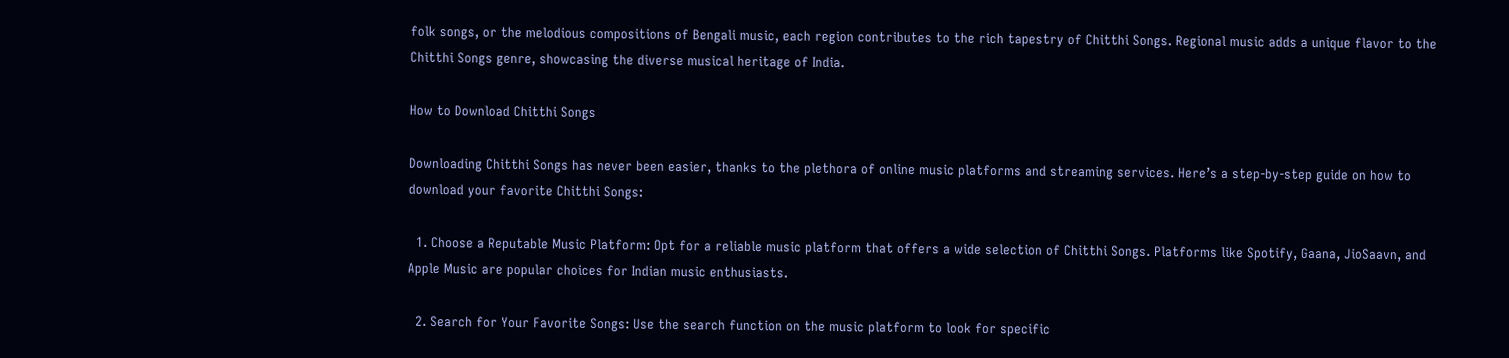folk songs, or the melodious compositions of Bengali music, each region contributes to the rich tapestry of Chitthi Songs. Regional music adds a unique flavor to the Chitthi Songs genre, showcasing the diverse musical heritage of India.

How to Download Chitthi Songs

Downloading Chitthi Songs has never been easier, thanks to the plethora of online music platforms and streaming services. Here’s a step-by-step guide on how to download your favorite Chitthi Songs:

  1. Choose a Reputable Music Platform: Opt for a reliable music platform that offers a wide selection of Chitthi Songs. Platforms like Spotify, Gaana, JioSaavn, and Apple Music are popular choices for Indian music enthusiasts.

  2. Search for Your Favorite Songs: Use the search function on the music platform to look for specific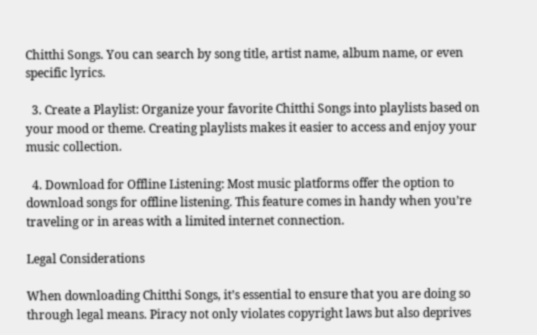Chitthi Songs. You can search by song title, artist name, album name, or even specific lyrics.

  3. Create a Playlist: Organize your favorite Chitthi Songs into playlists based on your mood or theme. Creating playlists makes it easier to access and enjoy your music collection.

  4. Download for Offline Listening: Most music platforms offer the option to download songs for offline listening. This feature comes in handy when you’re traveling or in areas with a limited internet connection.

Legal Considerations

When downloading Chitthi Songs, it’s essential to ensure that you are doing so through legal means. Piracy not only violates copyright laws but also deprives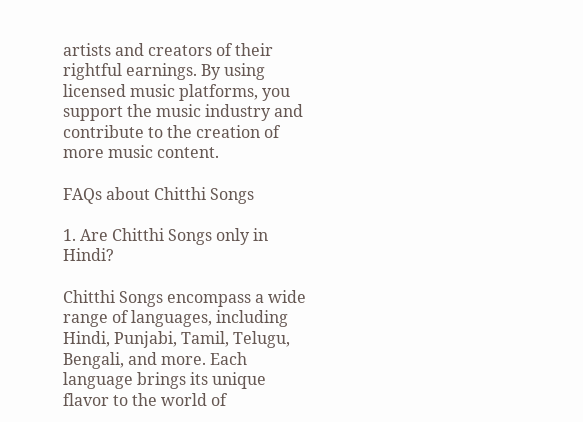artists and creators of their rightful earnings. By using licensed music platforms, you support the music industry and contribute to the creation of more music content.

FAQs about Chitthi Songs

1. Are Chitthi Songs only in Hindi?

Chitthi Songs encompass a wide range of languages, including Hindi, Punjabi, Tamil, Telugu, Bengali, and more. Each language brings its unique flavor to the world of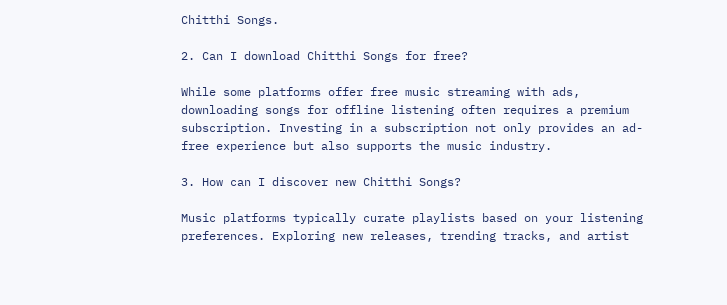Chitthi Songs.

2. Can I download Chitthi Songs for free?

While some platforms offer free music streaming with ads, downloading songs for offline listening often requires a premium subscription. Investing in a subscription not only provides an ad-free experience but also supports the music industry.

3. How can I discover new Chitthi Songs?

Music platforms typically curate playlists based on your listening preferences. Exploring new releases, trending tracks, and artist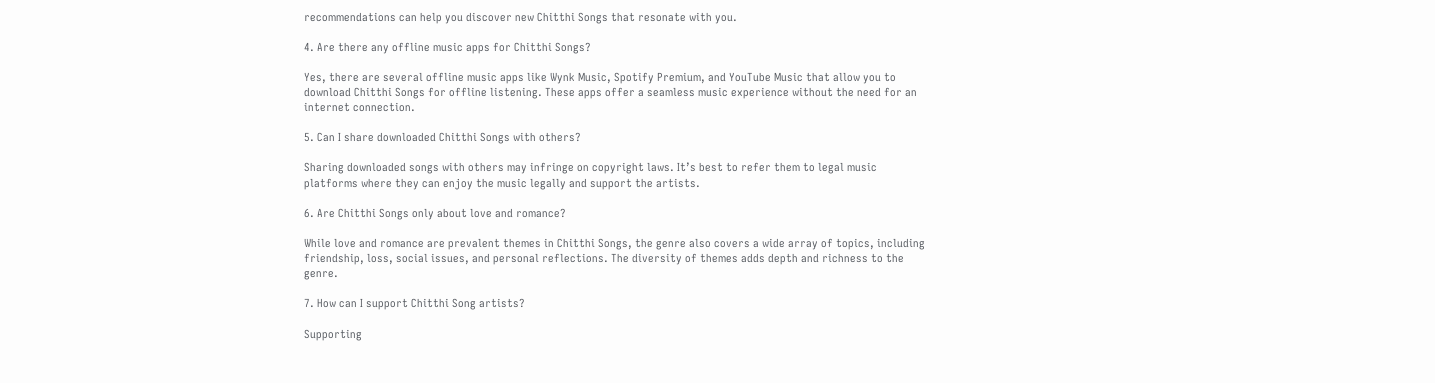recommendations can help you discover new Chitthi Songs that resonate with you.

4. Are there any offline music apps for Chitthi Songs?

Yes, there are several offline music apps like Wynk Music, Spotify Premium, and YouTube Music that allow you to download Chitthi Songs for offline listening. These apps offer a seamless music experience without the need for an internet connection.

5. Can I share downloaded Chitthi Songs with others?

Sharing downloaded songs with others may infringe on copyright laws. It’s best to refer them to legal music platforms where they can enjoy the music legally and support the artists.

6. Are Chitthi Songs only about love and romance?

While love and romance are prevalent themes in Chitthi Songs, the genre also covers a wide array of topics, including friendship, loss, social issues, and personal reflections. The diversity of themes adds depth and richness to the genre.

7. How can I support Chitthi Song artists?

Supporting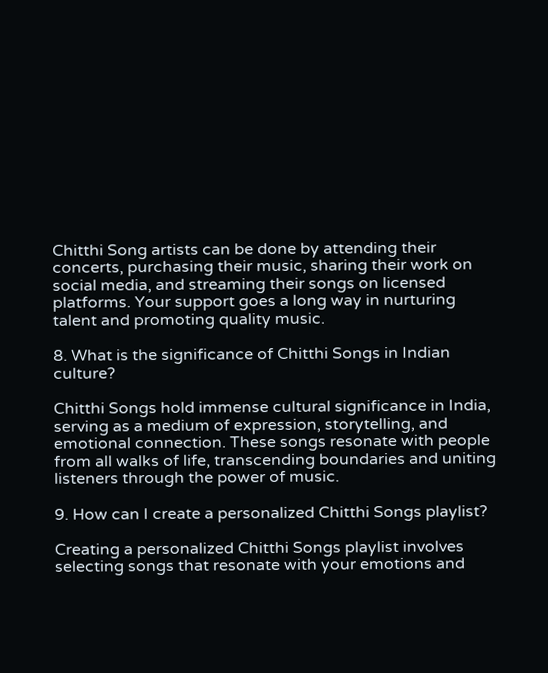Chitthi Song artists can be done by attending their concerts, purchasing their music, sharing their work on social media, and streaming their songs on licensed platforms. Your support goes a long way in nurturing talent and promoting quality music.

8. What is the significance of Chitthi Songs in Indian culture?

Chitthi Songs hold immense cultural significance in India, serving as a medium of expression, storytelling, and emotional connection. These songs resonate with people from all walks of life, transcending boundaries and uniting listeners through the power of music.

9. How can I create a personalized Chitthi Songs playlist?

Creating a personalized Chitthi Songs playlist involves selecting songs that resonate with your emotions and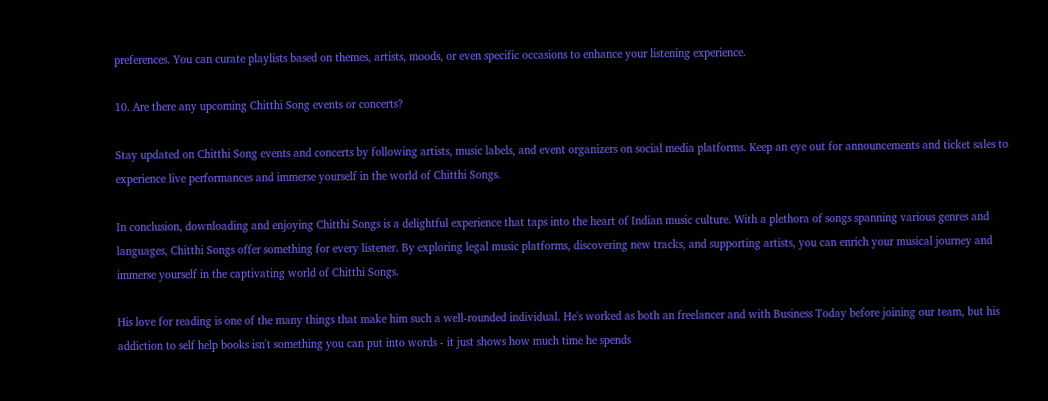preferences. You can curate playlists based on themes, artists, moods, or even specific occasions to enhance your listening experience.

10. Are there any upcoming Chitthi Song events or concerts?

Stay updated on Chitthi Song events and concerts by following artists, music labels, and event organizers on social media platforms. Keep an eye out for announcements and ticket sales to experience live performances and immerse yourself in the world of Chitthi Songs.

In conclusion, downloading and enjoying Chitthi Songs is a delightful experience that taps into the heart of Indian music culture. With a plethora of songs spanning various genres and languages, Chitthi Songs offer something for every listener. By exploring legal music platforms, discovering new tracks, and supporting artists, you can enrich your musical journey and immerse yourself in the captivating world of Chitthi Songs.

His love for reading is one of the many things that make him such a well-rounded individual. He's worked as both an freelancer and with Business Today before joining our team, but his addiction to self help books isn't something you can put into words - it just shows how much time he spends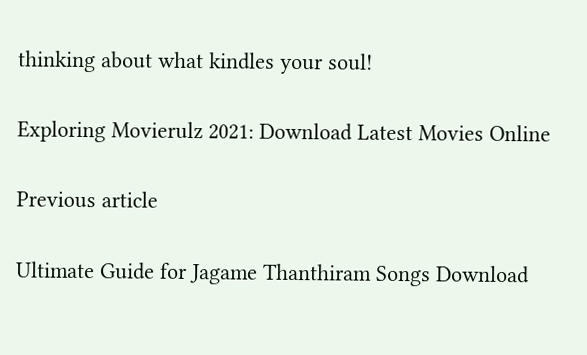thinking about what kindles your soul!

Exploring Movierulz 2021: Download Latest Movies Online

Previous article

Ultimate Guide for Jagame Thanthiram Songs Download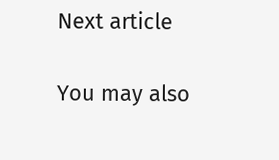Next article

You may also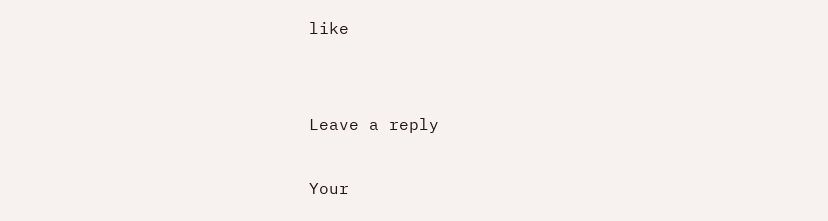like


Leave a reply

Your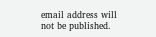email address will not be published.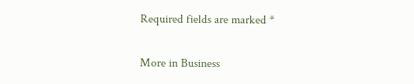Required fields are marked *

More in Business